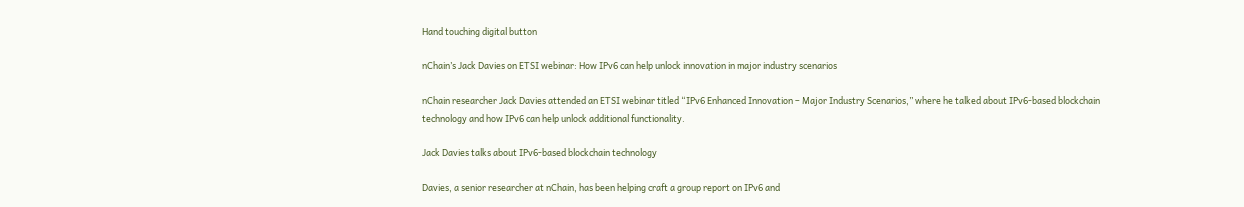Hand touching digital button

nChain’s Jack Davies on ETSI webinar: How IPv6 can help unlock innovation in major industry scenarios

nChain researcher Jack Davies attended an ETSI webinar titled “IPv6 Enhanced Innovation – Major Industry Scenarios,” where he talked about IPv6-based blockchain technology and how IPv6 can help unlock additional functionality.

Jack Davies talks about IPv6-based blockchain technology

Davies, a senior researcher at nChain, has been helping craft a group report on IPv6 and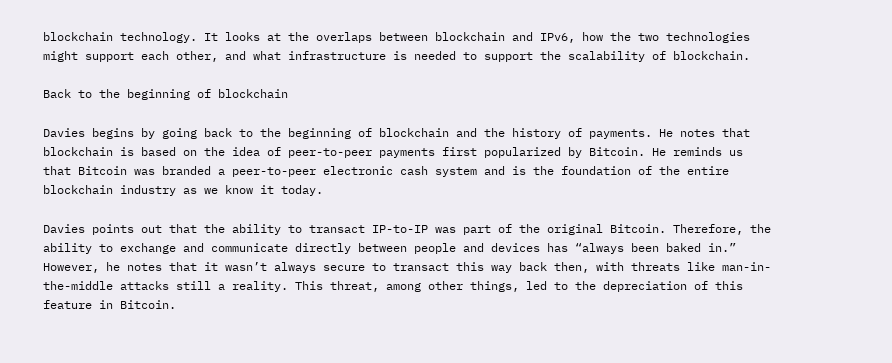blockchain technology. It looks at the overlaps between blockchain and IPv6, how the two technologies might support each other, and what infrastructure is needed to support the scalability of blockchain.

Back to the beginning of blockchain

Davies begins by going back to the beginning of blockchain and the history of payments. He notes that blockchain is based on the idea of peer-to-peer payments first popularized by Bitcoin. He reminds us that Bitcoin was branded a peer-to-peer electronic cash system and is the foundation of the entire blockchain industry as we know it today.

Davies points out that the ability to transact IP-to-IP was part of the original Bitcoin. Therefore, the ability to exchange and communicate directly between people and devices has “always been baked in.” However, he notes that it wasn’t always secure to transact this way back then, with threats like man-in-the-middle attacks still a reality. This threat, among other things, led to the depreciation of this feature in Bitcoin.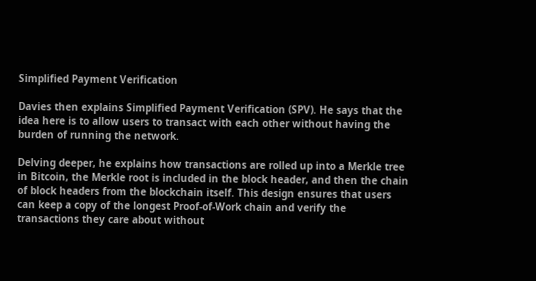Simplified Payment Verification

Davies then explains Simplified Payment Verification (SPV). He says that the idea here is to allow users to transact with each other without having the burden of running the network.

Delving deeper, he explains how transactions are rolled up into a Merkle tree in Bitcoin, the Merkle root is included in the block header, and then the chain of block headers from the blockchain itself. This design ensures that users can keep a copy of the longest Proof-of-Work chain and verify the transactions they care about without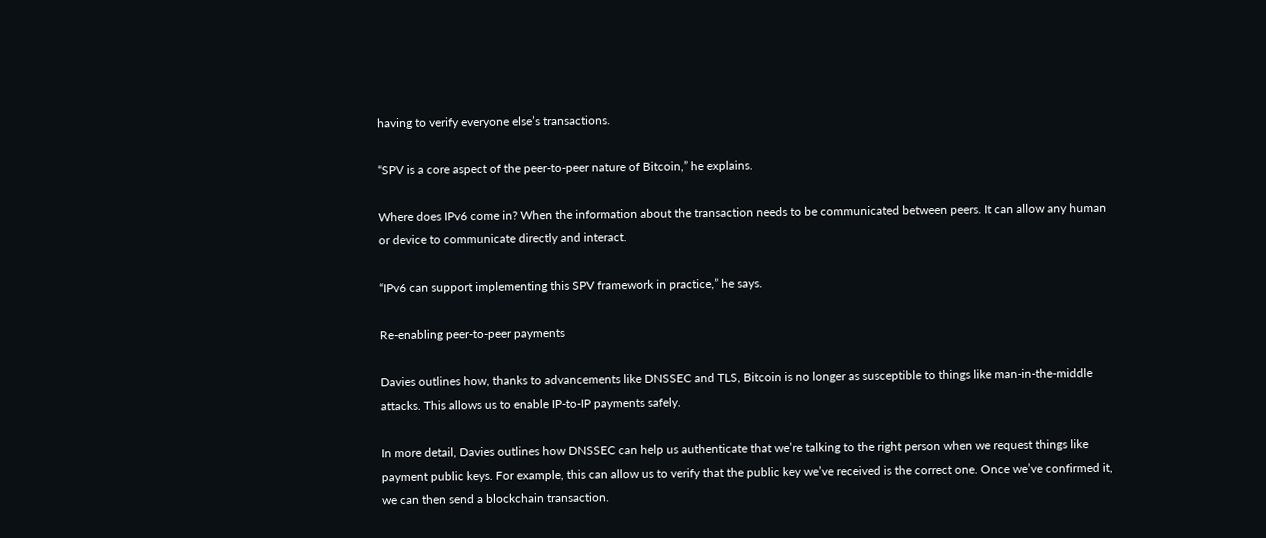having to verify everyone else’s transactions.

“SPV is a core aspect of the peer-to-peer nature of Bitcoin,” he explains.

Where does IPv6 come in? When the information about the transaction needs to be communicated between peers. It can allow any human or device to communicate directly and interact.

“IPv6 can support implementing this SPV framework in practice,” he says.

Re-enabling peer-to-peer payments

Davies outlines how, thanks to advancements like DNSSEC and TLS, Bitcoin is no longer as susceptible to things like man-in-the-middle attacks. This allows us to enable IP-to-IP payments safely.

In more detail, Davies outlines how DNSSEC can help us authenticate that we’re talking to the right person when we request things like payment public keys. For example, this can allow us to verify that the public key we’ve received is the correct one. Once we’ve confirmed it, we can then send a blockchain transaction.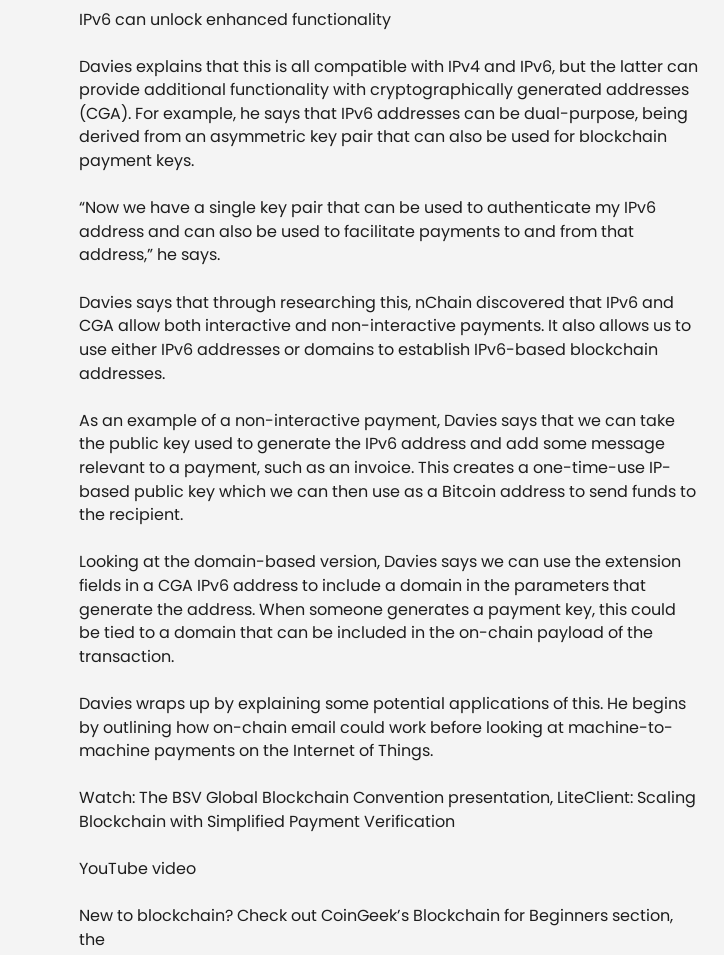IPv6 can unlock enhanced functionality

Davies explains that this is all compatible with IPv4 and IPv6, but the latter can provide additional functionality with cryptographically generated addresses (CGA). For example, he says that IPv6 addresses can be dual-purpose, being derived from an asymmetric key pair that can also be used for blockchain payment keys.

“Now we have a single key pair that can be used to authenticate my IPv6 address and can also be used to facilitate payments to and from that address,” he says.

Davies says that through researching this, nChain discovered that IPv6 and CGA allow both interactive and non-interactive payments. It also allows us to use either IPv6 addresses or domains to establish IPv6-based blockchain addresses.

As an example of a non-interactive payment, Davies says that we can take the public key used to generate the IPv6 address and add some message relevant to a payment, such as an invoice. This creates a one-time-use IP-based public key which we can then use as a Bitcoin address to send funds to the recipient.

Looking at the domain-based version, Davies says we can use the extension fields in a CGA IPv6 address to include a domain in the parameters that generate the address. When someone generates a payment key, this could be tied to a domain that can be included in the on-chain payload of the transaction.

Davies wraps up by explaining some potential applications of this. He begins by outlining how on-chain email could work before looking at machine-to-machine payments on the Internet of Things.

Watch: The BSV Global Blockchain Convention presentation, LiteClient: Scaling Blockchain with Simplified Payment Verification

YouTube video

New to blockchain? Check out CoinGeek’s Blockchain for Beginners section, the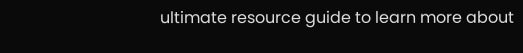ultimate resource guide to learn more about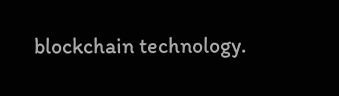blockchain technology.